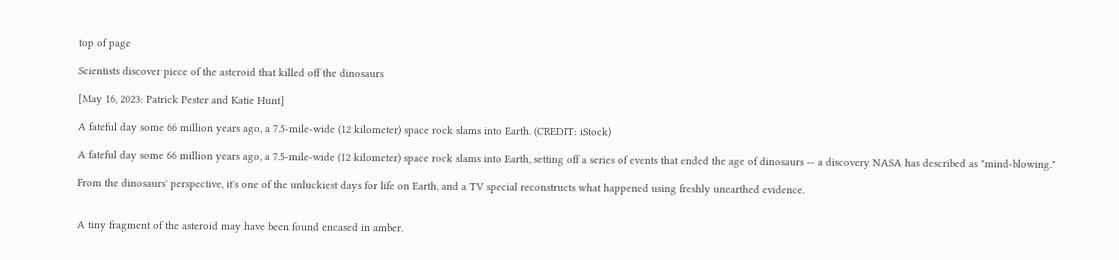top of page

Scientists discover piece of the asteroid that killed off the dinosaurs

[May 16, 2023: Patrick Pester and Katie Hunt]

A fateful day some 66 million years ago, a 7.5-mile-wide (12 kilometer) space rock slams into Earth. (CREDIT: iStock)

A fateful day some 66 million years ago, a 7.5-mile-wide (12 kilometer) space rock slams into Earth, setting off a series of events that ended the age of dinosaurs -- a discovery NASA has described as "mind-blowing."

From the dinosaurs' perspective, it's one of the unluckiest days for life on Earth, and a TV special reconstructs what happened using freshly unearthed evidence.


A tiny fragment of the asteroid may have been found encased in amber.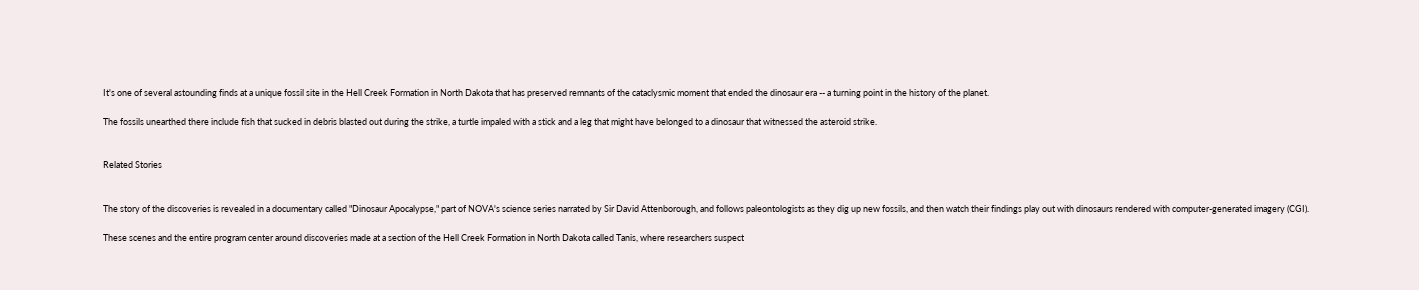It's one of several astounding finds at a unique fossil site in the Hell Creek Formation in North Dakota that has preserved remnants of the cataclysmic moment that ended the dinosaur era -- a turning point in the history of the planet.

The fossils unearthed there include fish that sucked in debris blasted out during the strike, a turtle impaled with a stick and a leg that might have belonged to a dinosaur that witnessed the asteroid strike.


Related Stories


The story of the discoveries is revealed in a documentary called "Dinosaur Apocalypse," part of NOVA's science series narrated by Sir David Attenborough, and follows paleontologists as they dig up new fossils, and then watch their findings play out with dinosaurs rendered with computer-generated imagery (CGI).

These scenes and the entire program center around discoveries made at a section of the Hell Creek Formation in North Dakota called Tanis, where researchers suspect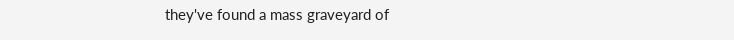they've found a mass graveyard of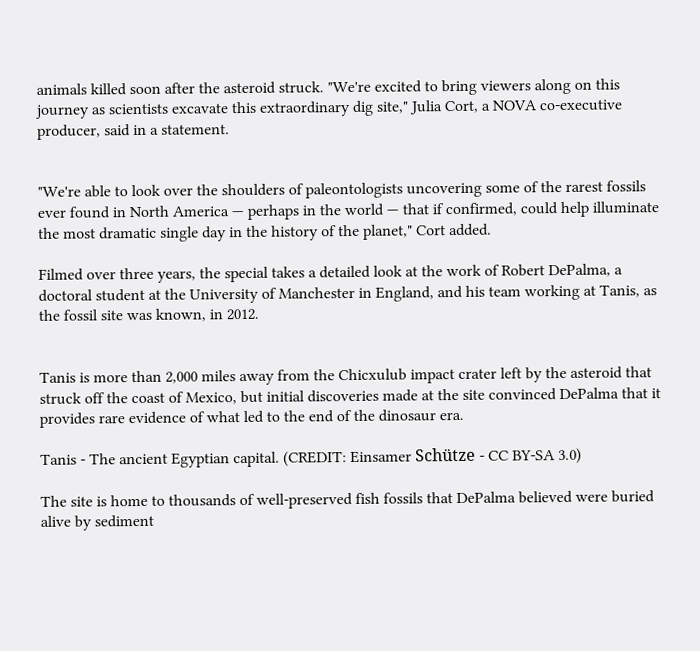animals killed soon after the asteroid struck. "We're excited to bring viewers along on this journey as scientists excavate this extraordinary dig site," Julia Cort, a NOVA co-executive producer, said in a statement.


"We're able to look over the shoulders of paleontologists uncovering some of the rarest fossils ever found in North America — perhaps in the world — that if confirmed, could help illuminate the most dramatic single day in the history of the planet," Cort added.

Filmed over three years, the special takes a detailed look at the work of Robert DePalma, a doctoral student at the University of Manchester in England, and his team working at Tanis, as the fossil site was known, in 2012.


Tanis is more than 2,000 miles away from the Chicxulub impact crater left by the asteroid that struck off the coast of Mexico, but initial discoveries made at the site convinced DePalma that it provides rare evidence of what led to the end of the dinosaur era.

Tanis - The ancient Egyptian capital. (CREDIT: Einsamer Schütze - CC BY-SA 3.0)

The site is home to thousands of well-preserved fish fossils that DePalma believed were buried alive by sediment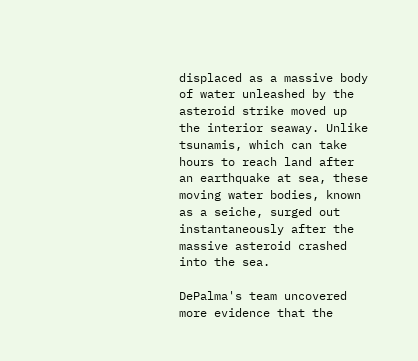displaced as a massive body of water unleashed by the asteroid strike moved up the interior seaway. Unlike tsunamis, which can take hours to reach land after an earthquake at sea, these moving water bodies, known as a seiche, surged out instantaneously after the massive asteroid crashed into the sea.

DePalma's team uncovered more evidence that the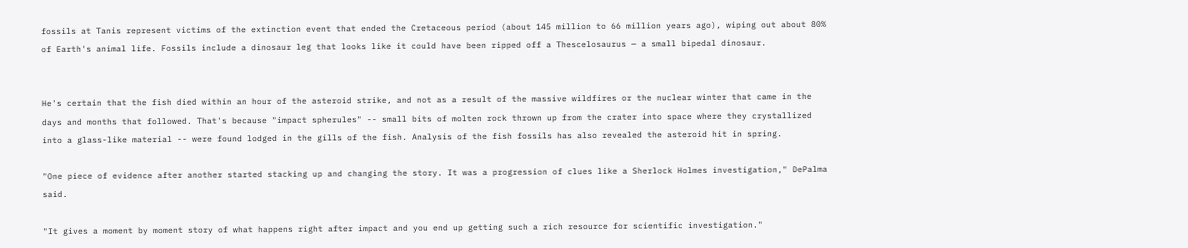fossils at Tanis represent victims of the extinction event that ended the Cretaceous period (about 145 million to 66 million years ago), wiping out about 80% of Earth's animal life. Fossils include a dinosaur leg that looks like it could have been ripped off a Thescelosaurus — a small bipedal dinosaur.


He's certain that the fish died within an hour of the asteroid strike, and not as a result of the massive wildfires or the nuclear winter that came in the days and months that followed. That's because "impact spherules" -- small bits of molten rock thrown up from the crater into space where they crystallized into a glass-like material -- were found lodged in the gills of the fish. Analysis of the fish fossils has also revealed the asteroid hit in spring.

"One piece of evidence after another started stacking up and changing the story. It was a progression of clues like a Sherlock Holmes investigation," DePalma said.

"It gives a moment by moment story of what happens right after impact and you end up getting such a rich resource for scientific investigation."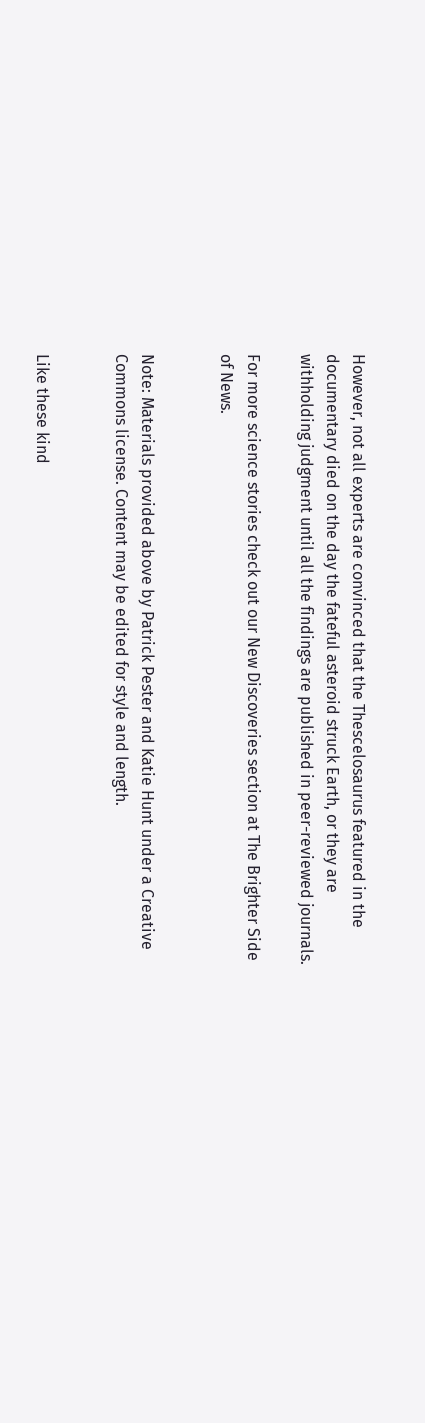However, not all experts are convinced that the Thescelosaurus featured in the documentary died on the day the fateful asteroid struck Earth, or they are withholding judgment until all the findings are published in peer-reviewed journals.

For more science stories check out our New Discoveries section at The Brighter Side of News.


Note: Materials provided above by Patrick Pester and Katie Hunt under a Creative Commons license. Content may be edited for style and length.


Like these kind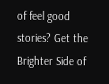of feel good stories? Get the Brighter Side of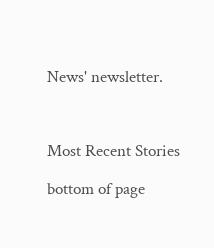News' newsletter.



Most Recent Stories

bottom of page